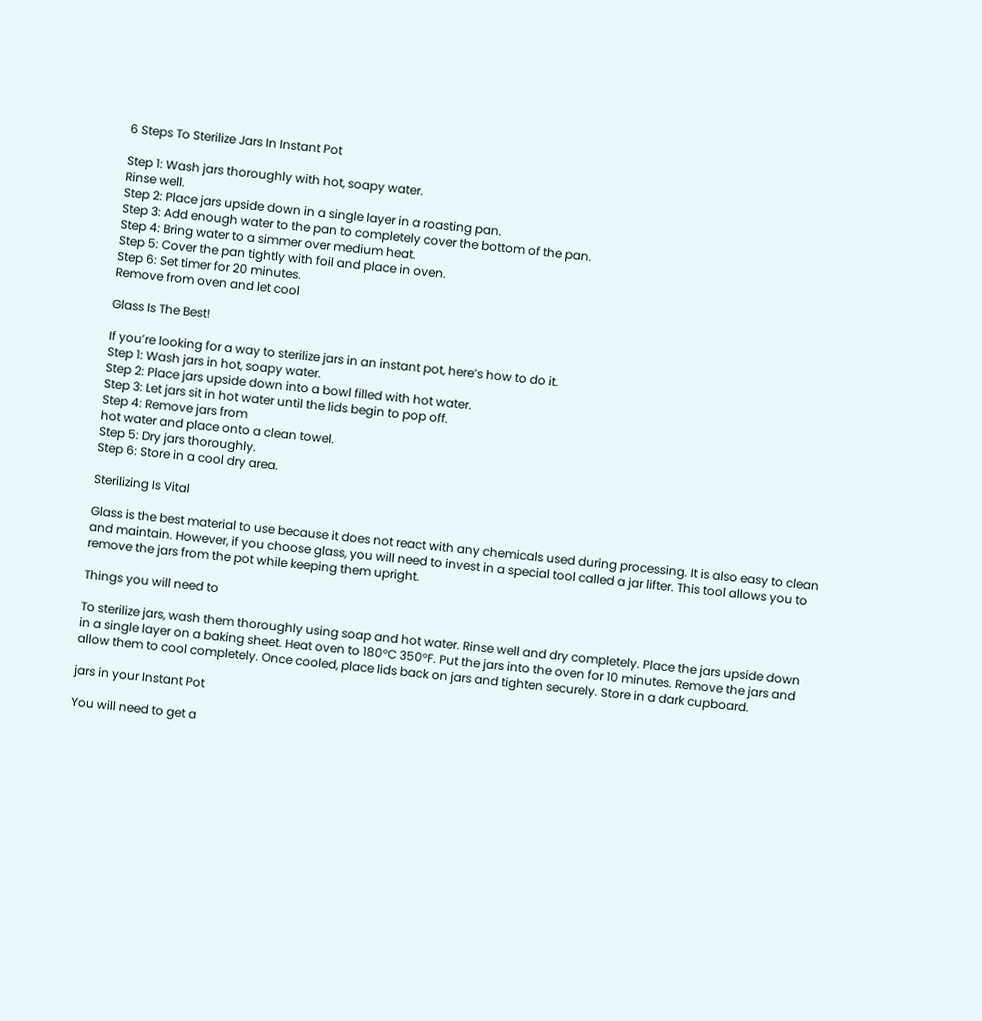6 Steps To Sterilize Jars In Instant Pot

Step 1: Wash jars thoroughly with hot, soapy water.
Rinse well.
Step 2: Place jars upside down in a single layer in a roasting pan.
Step 3: Add enough water to the pan to completely cover the bottom of the pan.
Step 4: Bring water to a simmer over medium heat.
Step 5: Cover the pan tightly with foil and place in oven.
Step 6: Set timer for 20 minutes.
Remove from oven and let cool

Glass Is The Best!

If you’re looking for a way to sterilize jars in an instant pot, here’s how to do it.
Step 1: Wash jars in hot, soapy water.
Step 2: Place jars upside down into a bowl filled with hot water.
Step 3: Let jars sit in hot water until the lids begin to pop off.
Step 4: Remove jars from
hot water and place onto a clean towel.
Step 5: Dry jars thoroughly.
Step 6: Store in a cool dry area.

Sterilizing Is Vital

Glass is the best material to use because it does not react with any chemicals used during processing. It is also easy to clean and maintain. However, if you choose glass, you will need to invest in a special tool called a jar lifter. This tool allows you to remove the jars from the pot while keeping them upright.

Things you will need to

To sterilize jars, wash them thoroughly using soap and hot water. Rinse well and dry completely. Place the jars upside down in a single layer on a baking sheet. Heat oven to 180°C 350°F. Put the jars into the oven for 10 minutes. Remove the jars and allow them to cool completely. Once cooled, place lids back on jars and tighten securely. Store in a dark cupboard.

jars in your Instant Pot

You will need to get a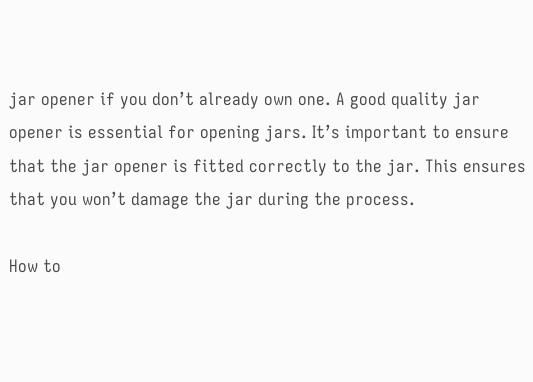jar opener if you don’t already own one. A good quality jar opener is essential for opening jars. It’s important to ensure that the jar opener is fitted correctly to the jar. This ensures that you won’t damage the jar during the process.

How to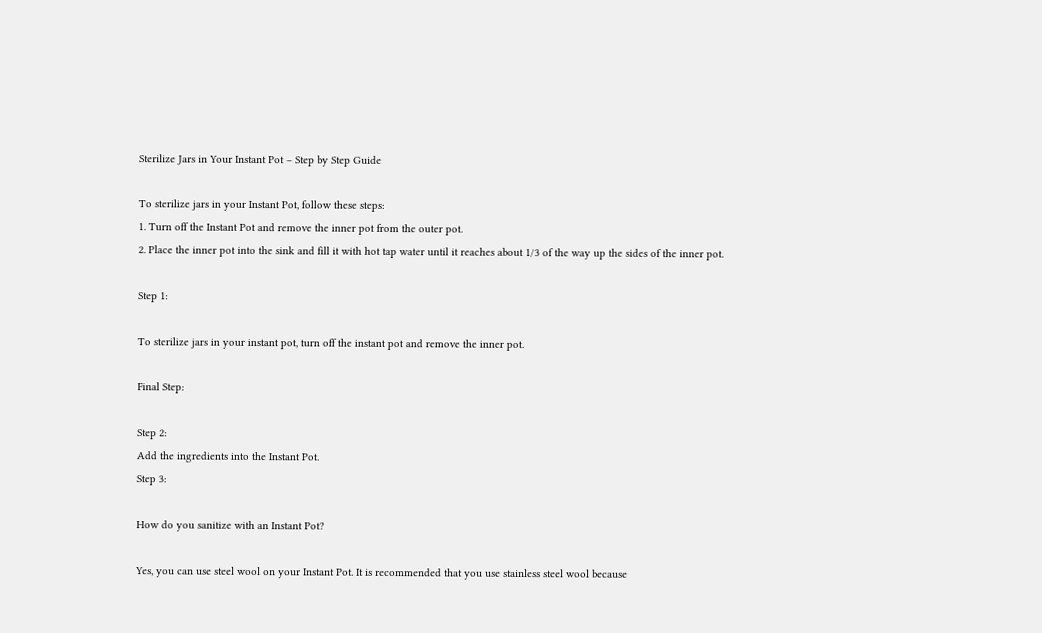Sterilize Jars in Your Instant Pot – Step by Step Guide

To sterilize jars in your Instant Pot, follow these steps:
1. Turn off the Instant Pot and remove the inner pot from the outer pot.
2. Place the inner pot into the sink and fill it with hot tap water until it reaches about 1/3 of the way up the sides of the inner pot.

Step 1:

To sterilize jars in your instant pot, turn off the instant pot and remove the inner pot.

Final Step:

Step 2:
Add the ingredients into the Instant Pot.
Step 3:

How do you sanitize with an Instant Pot?

Yes, you can use steel wool on your Instant Pot. It is recommended that you use stainless steel wool because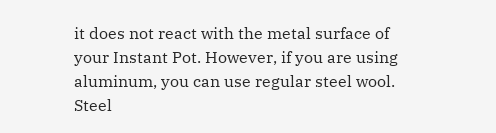it does not react with the metal surface of your Instant Pot. However, if you are using aluminum, you can use regular steel wool. Steel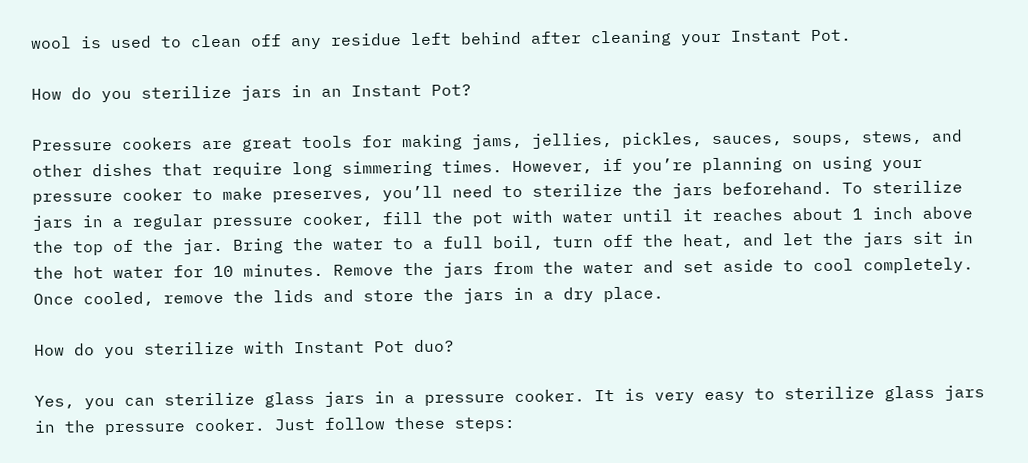wool is used to clean off any residue left behind after cleaning your Instant Pot.

How do you sterilize jars in an Instant Pot?

Pressure cookers are great tools for making jams, jellies, pickles, sauces, soups, stews, and other dishes that require long simmering times. However, if you’re planning on using your pressure cooker to make preserves, you’ll need to sterilize the jars beforehand. To sterilize jars in a regular pressure cooker, fill the pot with water until it reaches about 1 inch above the top of the jar. Bring the water to a full boil, turn off the heat, and let the jars sit in the hot water for 10 minutes. Remove the jars from the water and set aside to cool completely. Once cooled, remove the lids and store the jars in a dry place.

How do you sterilize with Instant Pot duo?

Yes, you can sterilize glass jars in a pressure cooker. It is very easy to sterilize glass jars in the pressure cooker. Just follow these steps: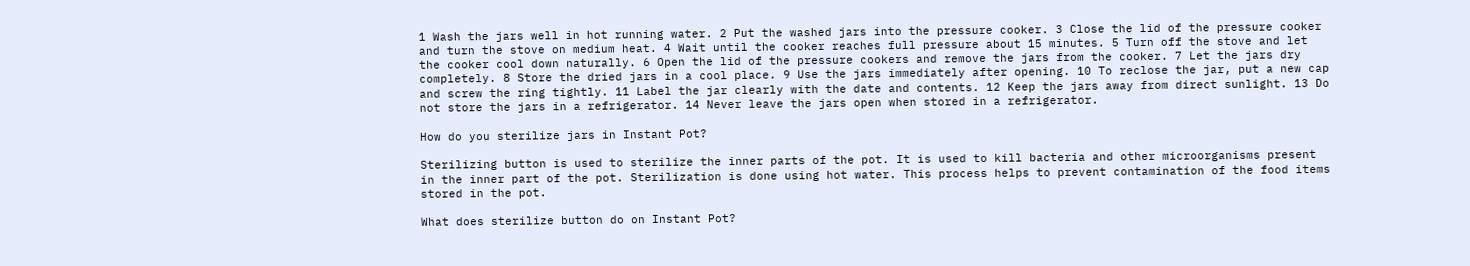1 Wash the jars well in hot running water. 2 Put the washed jars into the pressure cooker. 3 Close the lid of the pressure cooker and turn the stove on medium heat. 4 Wait until the cooker reaches full pressure about 15 minutes. 5 Turn off the stove and let the cooker cool down naturally. 6 Open the lid of the pressure cookers and remove the jars from the cooker. 7 Let the jars dry completely. 8 Store the dried jars in a cool place. 9 Use the jars immediately after opening. 10 To reclose the jar, put a new cap and screw the ring tightly. 11 Label the jar clearly with the date and contents. 12 Keep the jars away from direct sunlight. 13 Do not store the jars in a refrigerator. 14 Never leave the jars open when stored in a refrigerator.

How do you sterilize jars in Instant Pot?

Sterilizing button is used to sterilize the inner parts of the pot. It is used to kill bacteria and other microorganisms present in the inner part of the pot. Sterilization is done using hot water. This process helps to prevent contamination of the food items stored in the pot.

What does sterilize button do on Instant Pot?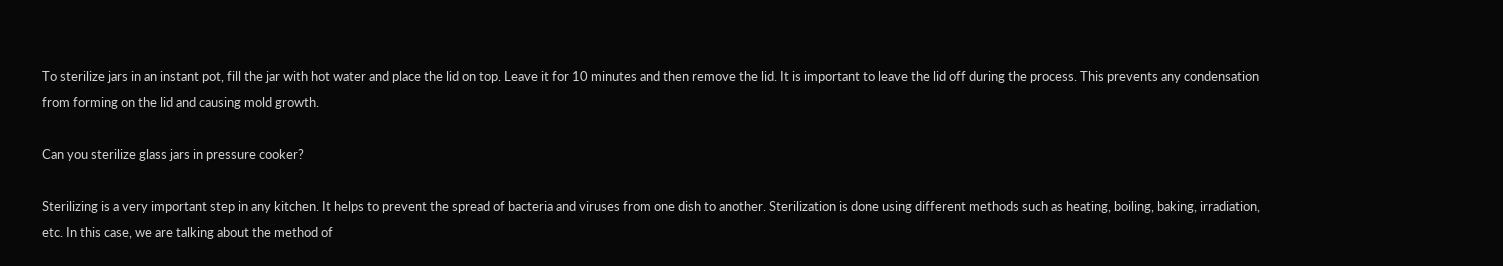To sterilize jars in an instant pot, fill the jar with hot water and place the lid on top. Leave it for 10 minutes and then remove the lid. It is important to leave the lid off during the process. This prevents any condensation from forming on the lid and causing mold growth.

Can you sterilize glass jars in pressure cooker?

Sterilizing is a very important step in any kitchen. It helps to prevent the spread of bacteria and viruses from one dish to another. Sterilization is done using different methods such as heating, boiling, baking, irradiation, etc. In this case, we are talking about the method of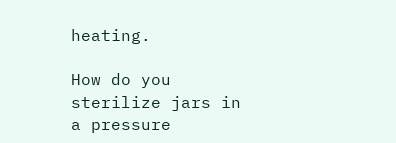heating.

How do you sterilize jars in a pressure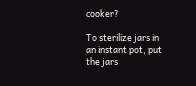cooker?

To sterilize jars in an instant pot, put the jars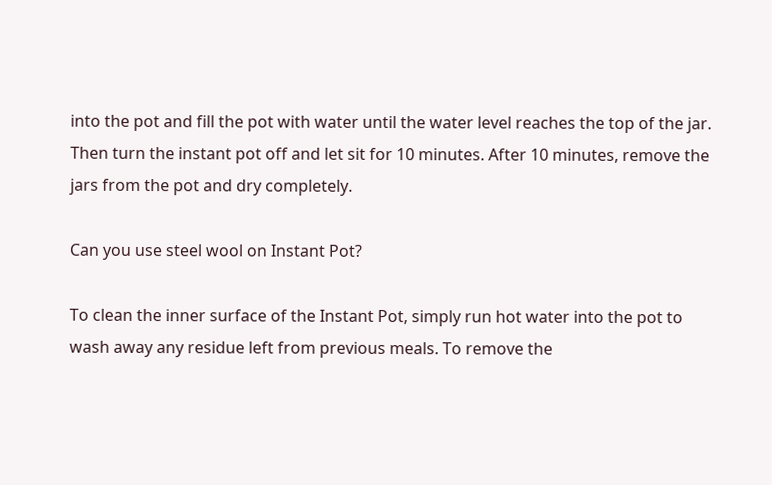into the pot and fill the pot with water until the water level reaches the top of the jar. Then turn the instant pot off and let sit for 10 minutes. After 10 minutes, remove the jars from the pot and dry completely.

Can you use steel wool on Instant Pot?

To clean the inner surface of the Instant Pot, simply run hot water into the pot to wash away any residue left from previous meals. To remove the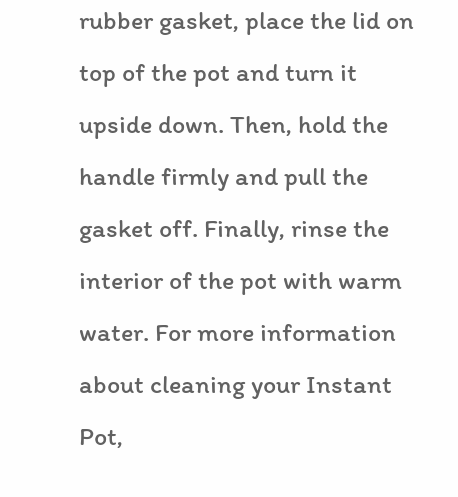rubber gasket, place the lid on top of the pot and turn it upside down. Then, hold the handle firmly and pull the gasket off. Finally, rinse the interior of the pot with warm water. For more information about cleaning your Instant Pot,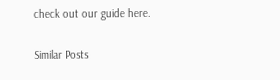check out our guide here.

Similar Posts